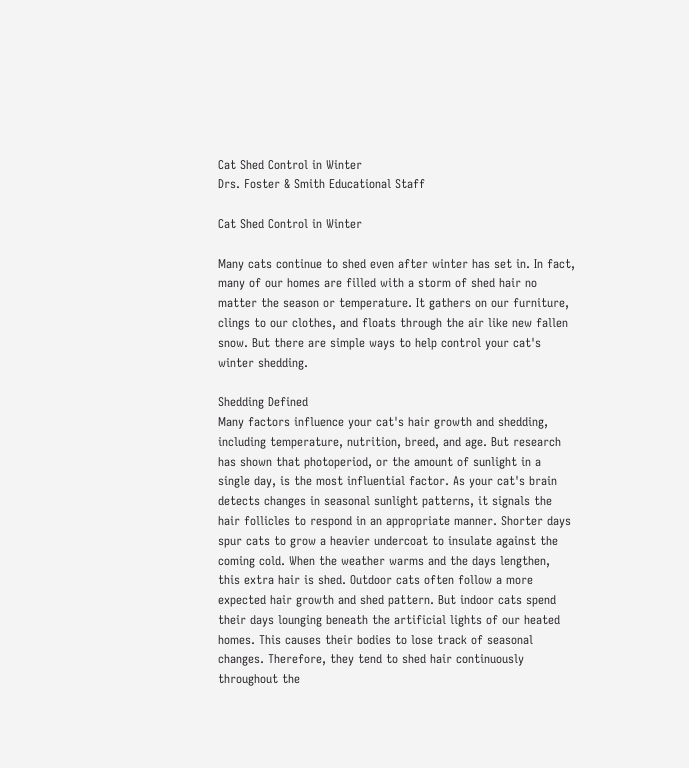Cat Shed Control in Winter
Drs. Foster & Smith Educational Staff

Cat Shed Control in Winter

Many cats continue to shed even after winter has set in. In fact, many of our homes are filled with a storm of shed hair no matter the season or temperature. It gathers on our furniture, clings to our clothes, and floats through the air like new fallen snow. But there are simple ways to help control your cat's winter shedding.

Shedding Defined
Many factors influence your cat's hair growth and shedding, including temperature, nutrition, breed, and age. But research has shown that photoperiod, or the amount of sunlight in a single day, is the most influential factor. As your cat's brain detects changes in seasonal sunlight patterns, it signals the hair follicles to respond in an appropriate manner. Shorter days spur cats to grow a heavier undercoat to insulate against the coming cold. When the weather warms and the days lengthen, this extra hair is shed. Outdoor cats often follow a more expected hair growth and shed pattern. But indoor cats spend their days lounging beneath the artificial lights of our heated homes. This causes their bodies to lose track of seasonal changes. Therefore, they tend to shed hair continuously throughout the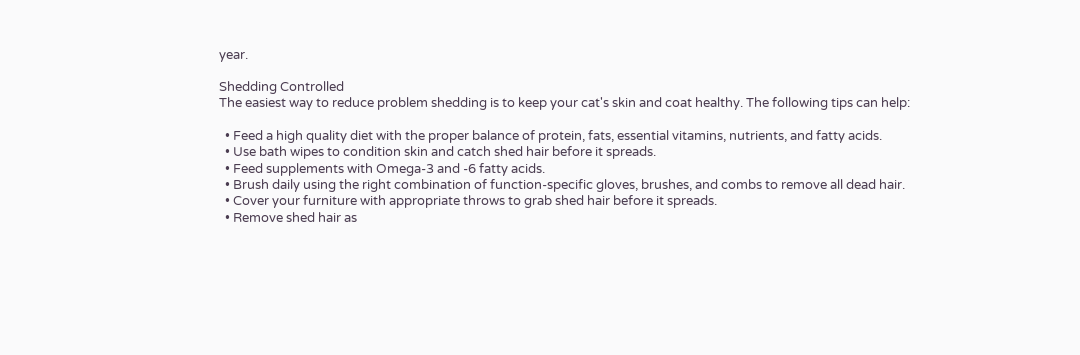year.

Shedding Controlled
The easiest way to reduce problem shedding is to keep your cat's skin and coat healthy. The following tips can help:

  • Feed a high quality diet with the proper balance of protein, fats, essential vitamins, nutrients, and fatty acids.
  • Use bath wipes to condition skin and catch shed hair before it spreads.
  • Feed supplements with Omega-3 and -6 fatty acids.
  • Brush daily using the right combination of function-specific gloves, brushes, and combs to remove all dead hair.
  • Cover your furniture with appropriate throws to grab shed hair before it spreads.
  • Remove shed hair as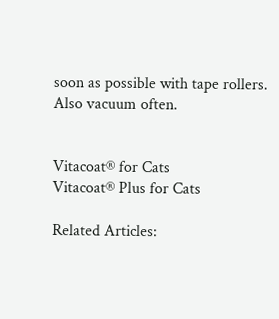soon as possible with tape rollers. Also vacuum often.


Vitacoat® for Cats
Vitacoat® Plus for Cats

Related Articles: